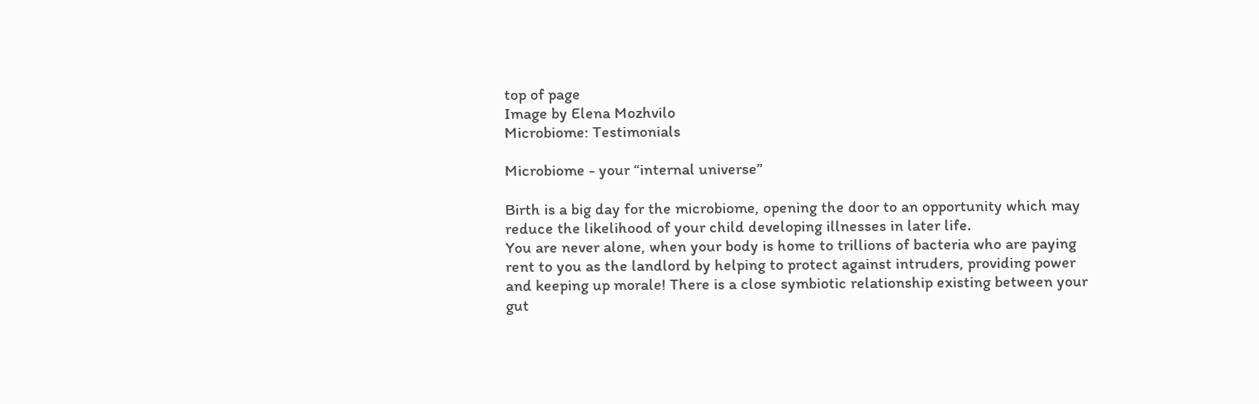top of page
Image by Elena Mozhvilo
Microbiome: Testimonials

Microbiome - your “internal universe”

Birth is a big day for the microbiome, opening the door to an opportunity which may reduce the likelihood of your child developing illnesses in later life.
You are never alone, when your body is home to trillions of bacteria who are paying rent to you as the landlord by helping to protect against intruders, providing power and keeping up morale! There is a close symbiotic relationship existing between your gut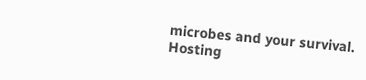microbes and your survival.
Hosting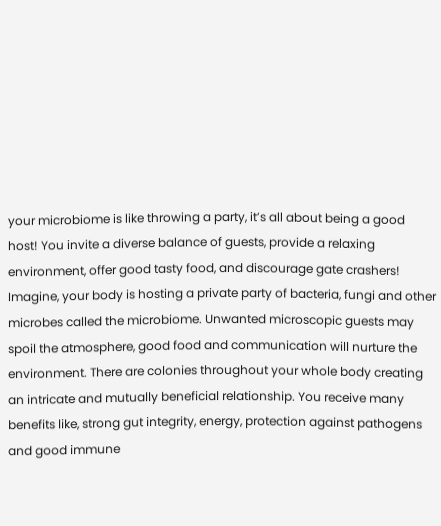your microbiome is like throwing a party, it’s all about being a good host! You invite a diverse balance of guests, provide a relaxing environment, offer good tasty food, and discourage gate crashers!
Imagine, your body is hosting a private party of bacteria, fungi and other microbes called the microbiome. Unwanted microscopic guests may spoil the atmosphere, good food and communication will nurture the environment. There are colonies throughout your whole body creating an intricate and mutually beneficial relationship. You receive many benefits like, strong gut integrity, energy, protection against pathogens and good immune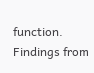function. Findings from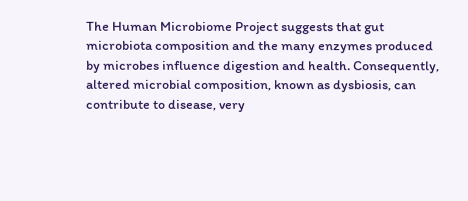The Human Microbiome Project suggests that gut microbiota composition and the many enzymes produced by microbes influence digestion and health. Consequently, altered microbial composition, known as dysbiosis, can contribute to disease, very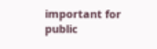important for public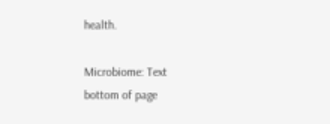health.

Microbiome: Text
bottom of page